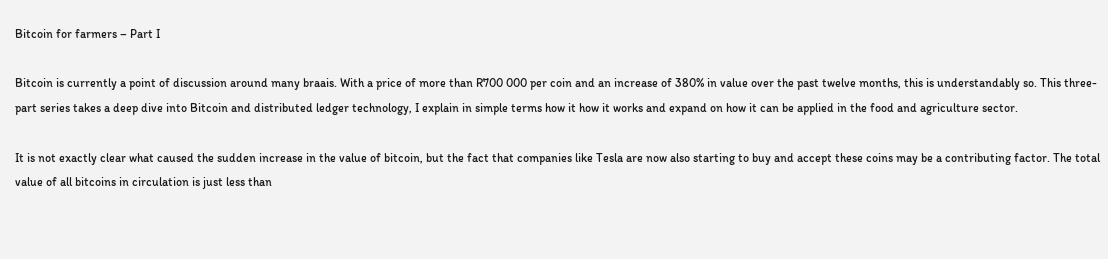Bitcoin for farmers – Part I

Bitcoin is currently a point of discussion around many braais. With a price of more than R700 000 per coin and an increase of 380% in value over the past twelve months, this is understandably so. This three-part series takes a deep dive into Bitcoin and distributed ledger technology, I explain in simple terms how it how it works and expand on how it can be applied in the food and agriculture sector.

It is not exactly clear what caused the sudden increase in the value of bitcoin, but the fact that companies like Tesla are now also starting to buy and accept these coins may be a contributing factor. The total value of all bitcoins in circulation is just less than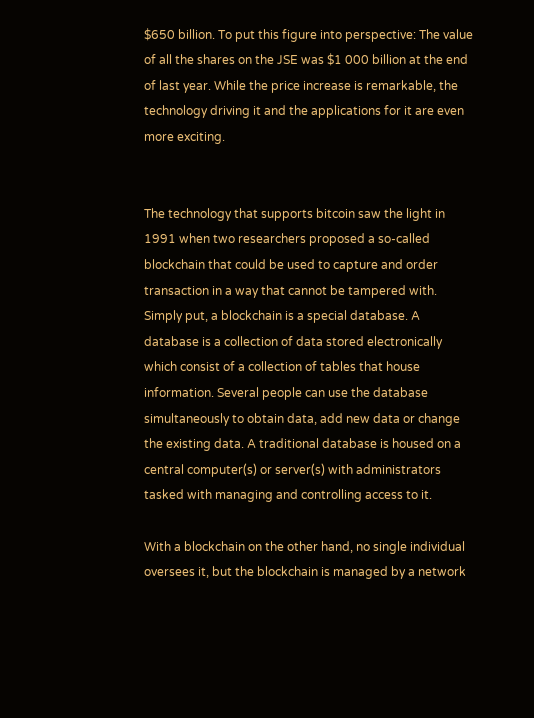$650 billion. To put this figure into perspective: The value of all the shares on the JSE was $1 000 billion at the end of last year. While the price increase is remarkable, the technology driving it and the applications for it are even more exciting.


The technology that supports bitcoin saw the light in 1991 when two researchers proposed a so-called blockchain that could be used to capture and order transaction in a way that cannot be tampered with. Simply put, a blockchain is a special database. A database is a collection of data stored electronically which consist of a collection of tables that house information. Several people can use the database simultaneously to obtain data, add new data or change the existing data. A traditional database is housed on a central computer(s) or server(s) with administrators tasked with managing and controlling access to it.

With a blockchain on the other hand, no single individual oversees it, but the blockchain is managed by a network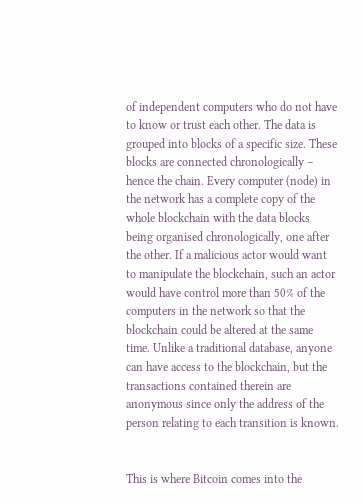of independent computers who do not have to know or trust each other. The data is grouped into blocks of a specific size. These blocks are connected chronologically – hence the chain. Every computer (node) in the network has a complete copy of the whole blockchain with the data blocks being organised chronologically, one after the other. If a malicious actor would want to manipulate the blockchain, such an actor would have control more than 50% of the computers in the network so that the blockchain could be altered at the same time. Unlike a traditional database, anyone can have access to the blockchain, but the transactions contained therein are anonymous since only the address of the person relating to each transition is known.


This is where Bitcoin comes into the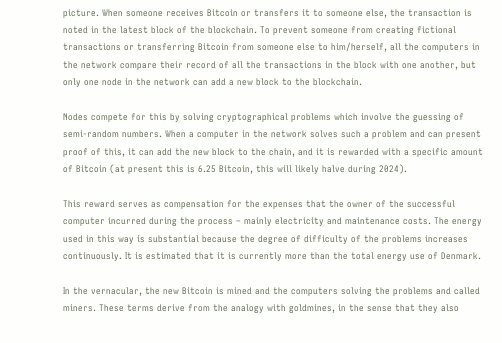picture. When someone receives Bitcoin or transfers it to someone else, the transaction is noted in the latest block of the blockchain. To prevent someone from creating fictional transactions or transferring Bitcoin from someone else to him/herself, all the computers in the network compare their record of all the transactions in the block with one another, but only one node in the network can add a new block to the blockchain.

Nodes compete for this by solving cryptographical problems which involve the guessing of semi-random numbers. When a computer in the network solves such a problem and can present proof of this, it can add the new block to the chain, and it is rewarded with a specific amount of Bitcoin (at present this is 6.25 Bitcoin, this will likely halve during 2024).

This reward serves as compensation for the expenses that the owner of the successful computer incurred during the process – mainly electricity and maintenance costs. The energy used in this way is substantial because the degree of difficulty of the problems increases continuously. It is estimated that it is currently more than the total energy use of Denmark.

In the vernacular, the new Bitcoin is mined and the computers solving the problems and called miners. These terms derive from the analogy with goldmines, in the sense that they also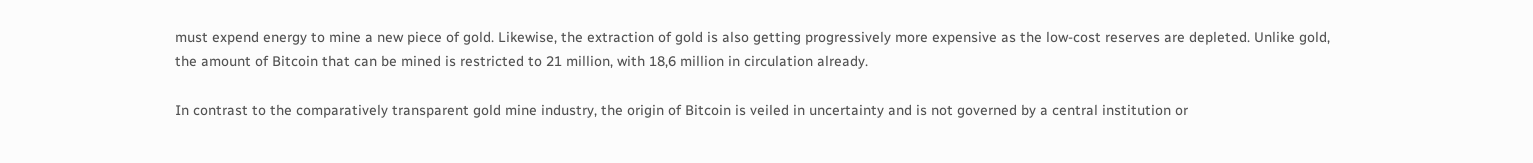must expend energy to mine a new piece of gold. Likewise, the extraction of gold is also getting progressively more expensive as the low-cost reserves are depleted. Unlike gold, the amount of Bitcoin that can be mined is restricted to 21 million, with 18,6 million in circulation already.

In contrast to the comparatively transparent gold mine industry, the origin of Bitcoin is veiled in uncertainty and is not governed by a central institution or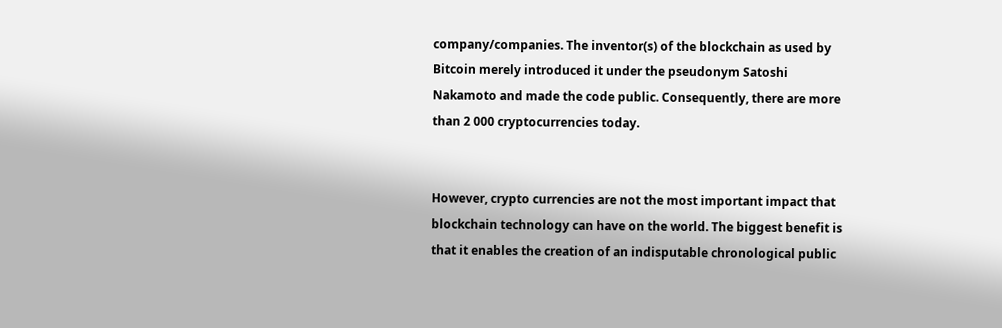company/companies. The inventor(s) of the blockchain as used by Bitcoin merely introduced it under the pseudonym Satoshi Nakamoto and made the code public. Consequently, there are more than 2 000 cryptocurrencies today.


However, crypto currencies are not the most important impact that blockchain technology can have on the world. The biggest benefit is that it enables the creation of an indisputable chronological public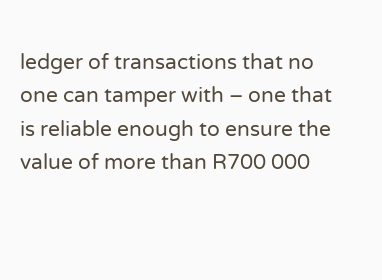ledger of transactions that no one can tamper with – one that is reliable enough to ensure the value of more than R700 000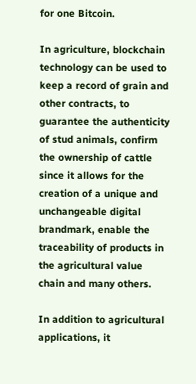for one Bitcoin.

In agriculture, blockchain technology can be used to keep a record of grain and other contracts, to guarantee the authenticity of stud animals, confirm the ownership of cattle since it allows for the creation of a unique and unchangeable digital brandmark, enable the traceability of products in the agricultural value chain and many others.

In addition to agricultural applications, it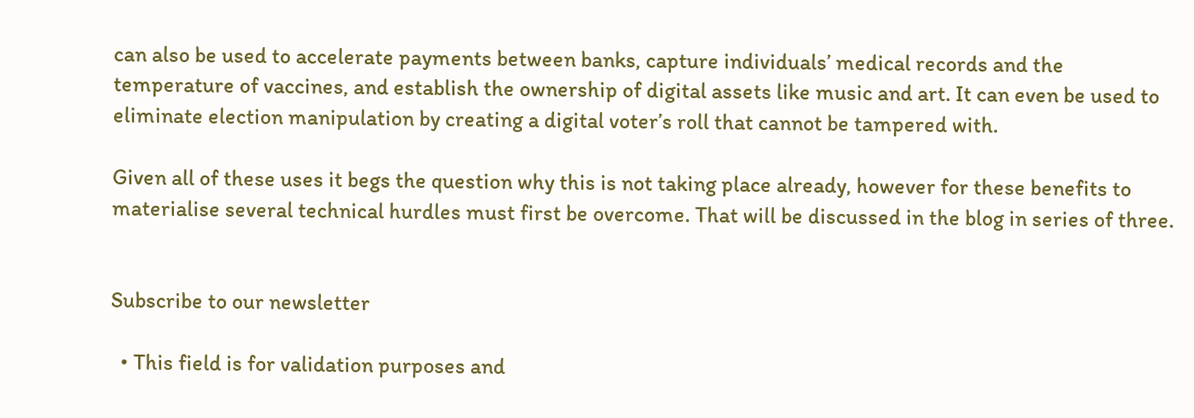can also be used to accelerate payments between banks, capture individuals’ medical records and the temperature of vaccines, and establish the ownership of digital assets like music and art. It can even be used to eliminate election manipulation by creating a digital voter’s roll that cannot be tampered with.

Given all of these uses it begs the question why this is not taking place already, however for these benefits to materialise several technical hurdles must first be overcome. That will be discussed in the blog in series of three.


Subscribe to our newsletter

  • This field is for validation purposes and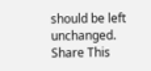should be left unchanged.
Share This